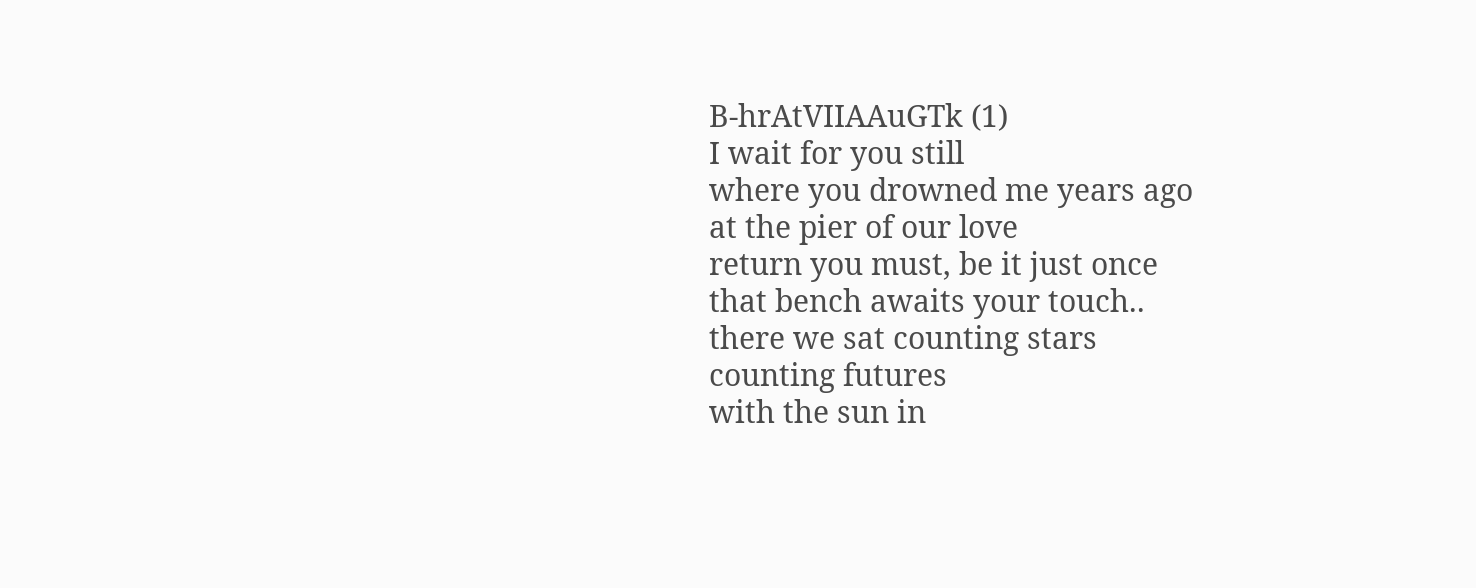B-hrAtVIIAAuGTk (1)
I wait for you still
where you drowned me years ago
at the pier of our love
return you must, be it just once
that bench awaits your touch..
there we sat counting stars
counting futures
with the sun in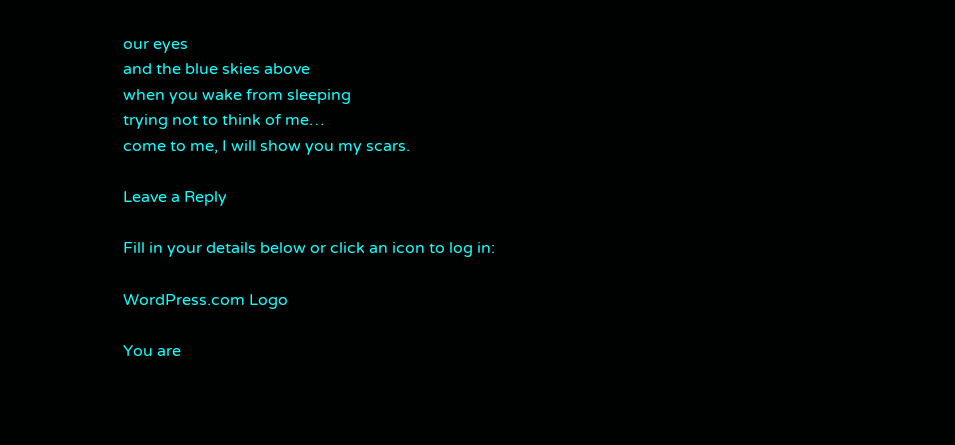our eyes
and the blue skies above
when you wake from sleeping
trying not to think of me…
come to me, I will show you my scars.

Leave a Reply

Fill in your details below or click an icon to log in:

WordPress.com Logo

You are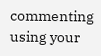commenting using your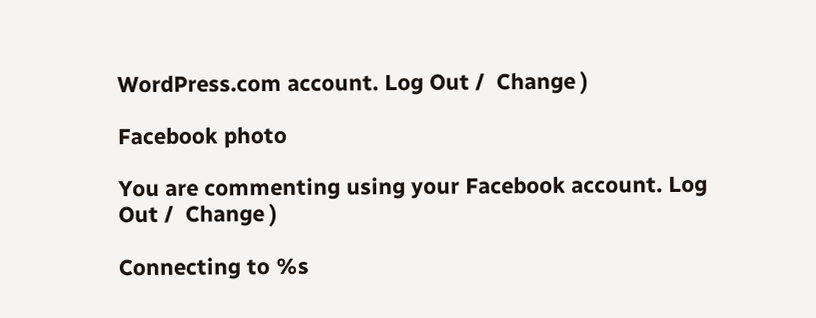WordPress.com account. Log Out /  Change )

Facebook photo

You are commenting using your Facebook account. Log Out /  Change )

Connecting to %s